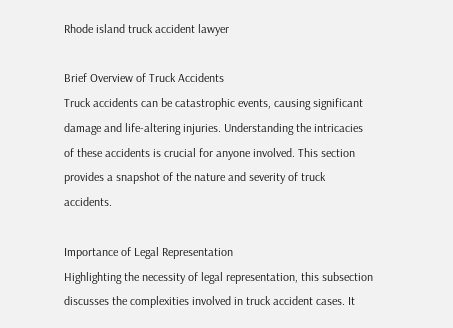Rhode island truck accident lawyer

Brief Overview of Truck Accidents
Truck accidents can be catastrophic events, causing significant damage and life-altering injuries. Understanding the intricacies of these accidents is crucial for anyone involved. This section provides a snapshot of the nature and severity of truck accidents.

Importance of Legal Representation
Highlighting the necessity of legal representation, this subsection discusses the complexities involved in truck accident cases. It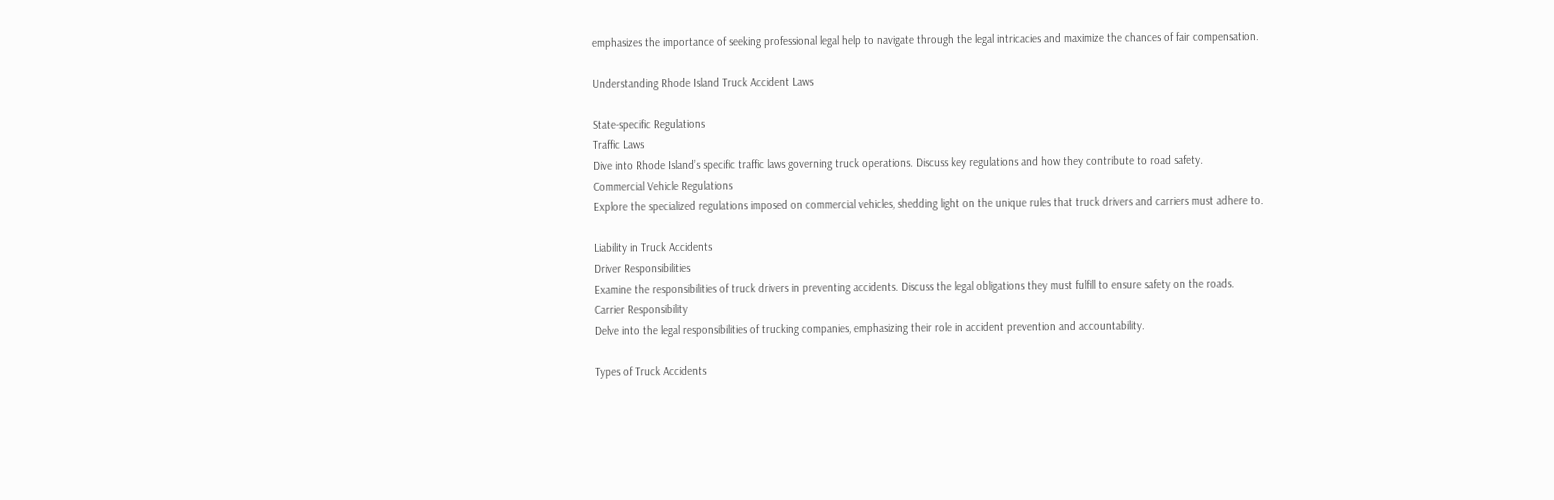emphasizes the importance of seeking professional legal help to navigate through the legal intricacies and maximize the chances of fair compensation.

Understanding Rhode Island Truck Accident Laws

State-specific Regulations
Traffic Laws
Dive into Rhode Island’s specific traffic laws governing truck operations. Discuss key regulations and how they contribute to road safety.
Commercial Vehicle Regulations
Explore the specialized regulations imposed on commercial vehicles, shedding light on the unique rules that truck drivers and carriers must adhere to.

Liability in Truck Accidents
Driver Responsibilities
Examine the responsibilities of truck drivers in preventing accidents. Discuss the legal obligations they must fulfill to ensure safety on the roads.
Carrier Responsibility
Delve into the legal responsibilities of trucking companies, emphasizing their role in accident prevention and accountability.

Types of Truck Accidents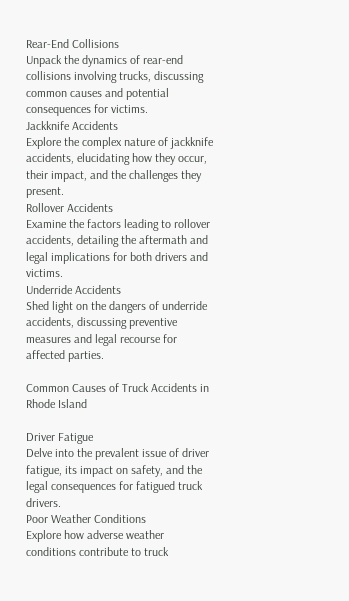Rear-End Collisions
Unpack the dynamics of rear-end collisions involving trucks, discussing common causes and potential consequences for victims.
Jackknife Accidents
Explore the complex nature of jackknife accidents, elucidating how they occur, their impact, and the challenges they present.
Rollover Accidents
Examine the factors leading to rollover accidents, detailing the aftermath and legal implications for both drivers and victims.
Underride Accidents
Shed light on the dangers of underride accidents, discussing preventive measures and legal recourse for affected parties.

Common Causes of Truck Accidents in Rhode Island

Driver Fatigue
Delve into the prevalent issue of driver fatigue, its impact on safety, and the legal consequences for fatigued truck drivers.
Poor Weather Conditions
Explore how adverse weather conditions contribute to truck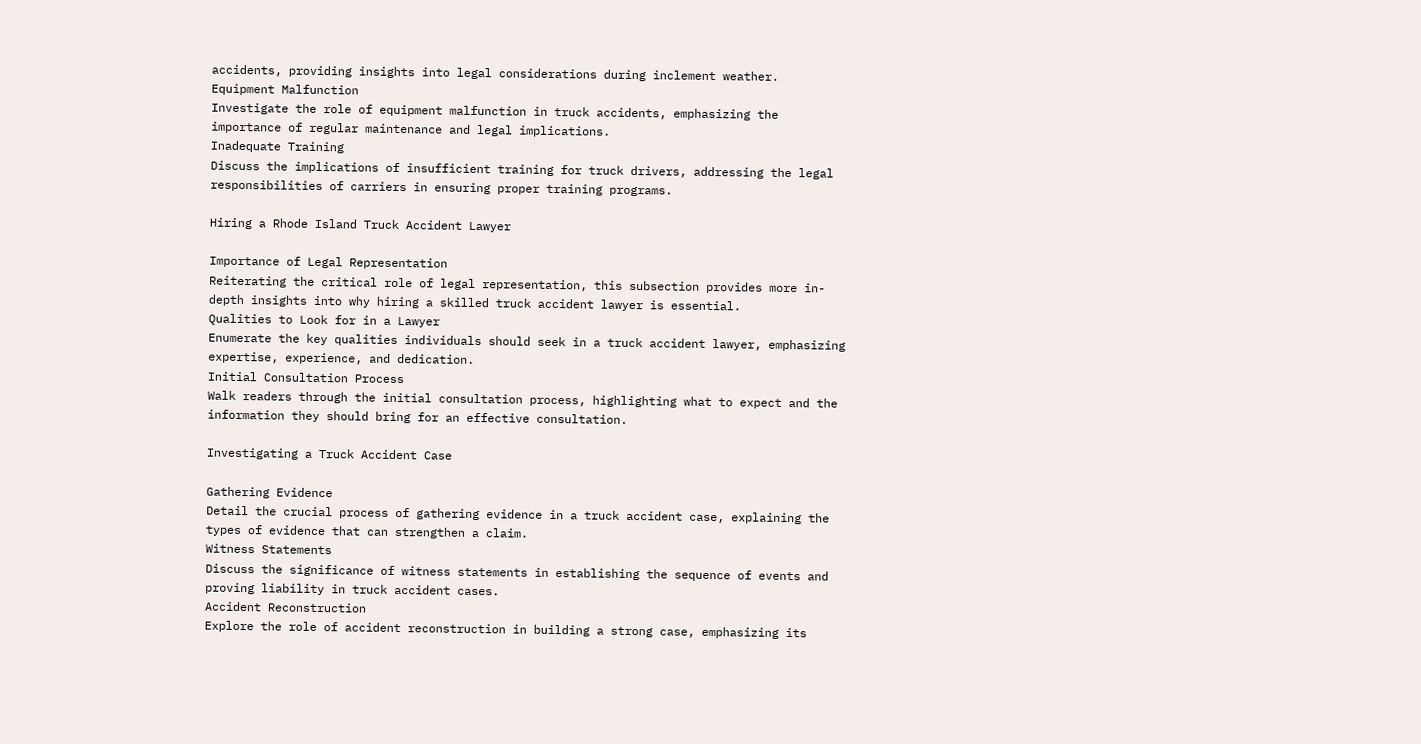accidents, providing insights into legal considerations during inclement weather.
Equipment Malfunction
Investigate the role of equipment malfunction in truck accidents, emphasizing the importance of regular maintenance and legal implications.
Inadequate Training
Discuss the implications of insufficient training for truck drivers, addressing the legal responsibilities of carriers in ensuring proper training programs.

Hiring a Rhode Island Truck Accident Lawyer

Importance of Legal Representation
Reiterating the critical role of legal representation, this subsection provides more in-depth insights into why hiring a skilled truck accident lawyer is essential.
Qualities to Look for in a Lawyer
Enumerate the key qualities individuals should seek in a truck accident lawyer, emphasizing expertise, experience, and dedication.
Initial Consultation Process
Walk readers through the initial consultation process, highlighting what to expect and the information they should bring for an effective consultation.

Investigating a Truck Accident Case

Gathering Evidence
Detail the crucial process of gathering evidence in a truck accident case, explaining the types of evidence that can strengthen a claim.
Witness Statements
Discuss the significance of witness statements in establishing the sequence of events and proving liability in truck accident cases.
Accident Reconstruction
Explore the role of accident reconstruction in building a strong case, emphasizing its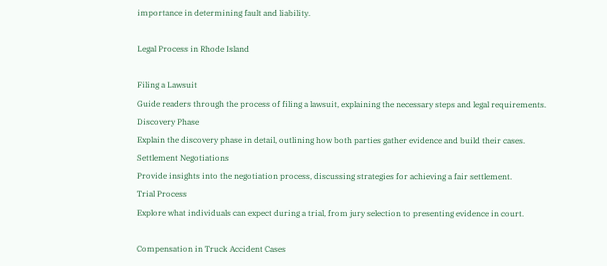importance in determining fault and liability.

Legal Process in Rhode Island

Filing a Lawsuit
Guide readers through the process of filing a lawsuit, explaining the necessary steps and legal requirements.
Discovery Phase
Explain the discovery phase in detail, outlining how both parties gather evidence and build their cases.
Settlement Negotiations
Provide insights into the negotiation process, discussing strategies for achieving a fair settlement.
Trial Process
Explore what individuals can expect during a trial, from jury selection to presenting evidence in court.

Compensation in Truck Accident Cases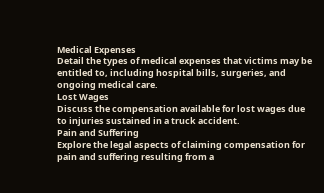Medical Expenses
Detail the types of medical expenses that victims may be entitled to, including hospital bills, surgeries, and ongoing medical care.
Lost Wages
Discuss the compensation available for lost wages due to injuries sustained in a truck accident.
Pain and Suffering
Explore the legal aspects of claiming compensation for pain and suffering resulting from a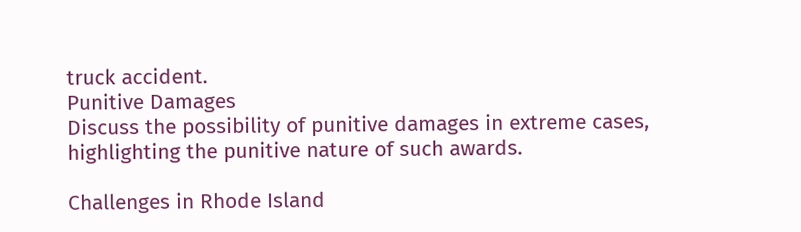truck accident.
Punitive Damages
Discuss the possibility of punitive damages in extreme cases, highlighting the punitive nature of such awards.

Challenges in Rhode Island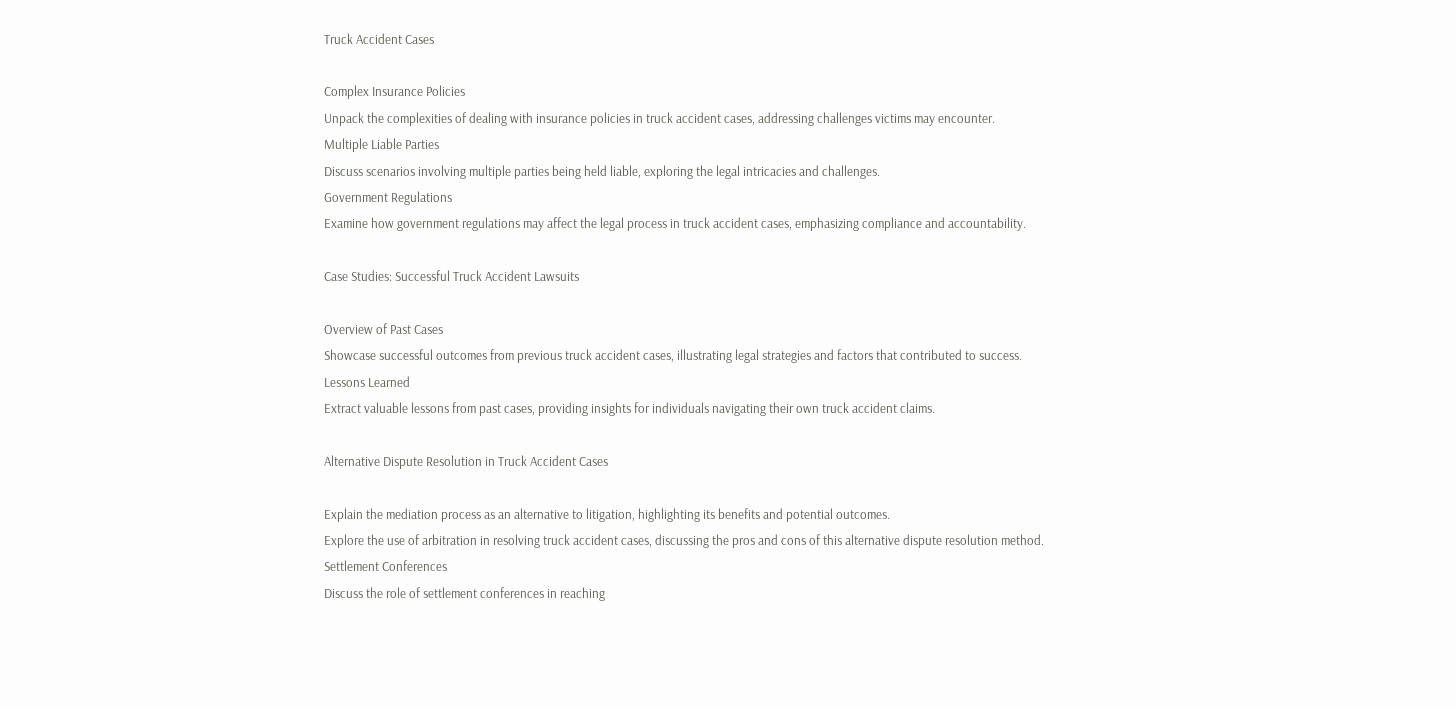Truck Accident Cases

Complex Insurance Policies
Unpack the complexities of dealing with insurance policies in truck accident cases, addressing challenges victims may encounter.
Multiple Liable Parties
Discuss scenarios involving multiple parties being held liable, exploring the legal intricacies and challenges.
Government Regulations
Examine how government regulations may affect the legal process in truck accident cases, emphasizing compliance and accountability.

Case Studies: Successful Truck Accident Lawsuits

Overview of Past Cases
Showcase successful outcomes from previous truck accident cases, illustrating legal strategies and factors that contributed to success.
Lessons Learned
Extract valuable lessons from past cases, providing insights for individuals navigating their own truck accident claims.

Alternative Dispute Resolution in Truck Accident Cases

Explain the mediation process as an alternative to litigation, highlighting its benefits and potential outcomes.
Explore the use of arbitration in resolving truck accident cases, discussing the pros and cons of this alternative dispute resolution method.
Settlement Conferences
Discuss the role of settlement conferences in reaching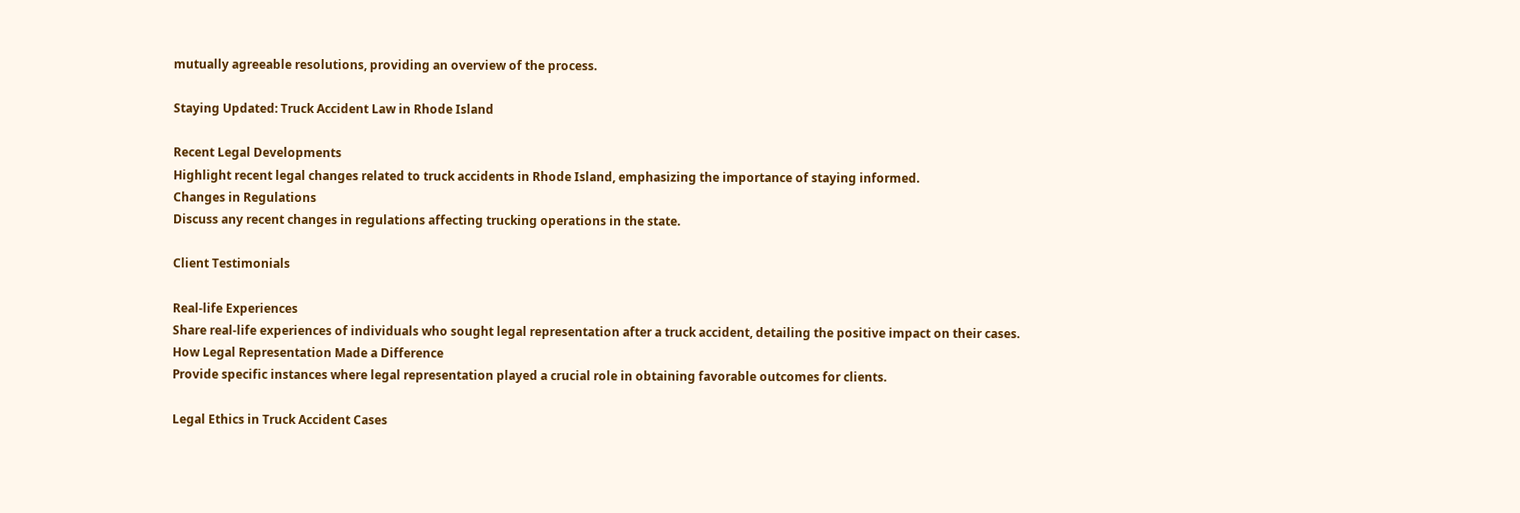mutually agreeable resolutions, providing an overview of the process.

Staying Updated: Truck Accident Law in Rhode Island

Recent Legal Developments
Highlight recent legal changes related to truck accidents in Rhode Island, emphasizing the importance of staying informed.
Changes in Regulations
Discuss any recent changes in regulations affecting trucking operations in the state.

Client Testimonials

Real-life Experiences
Share real-life experiences of individuals who sought legal representation after a truck accident, detailing the positive impact on their cases.
How Legal Representation Made a Difference
Provide specific instances where legal representation played a crucial role in obtaining favorable outcomes for clients.

Legal Ethics in Truck Accident Cases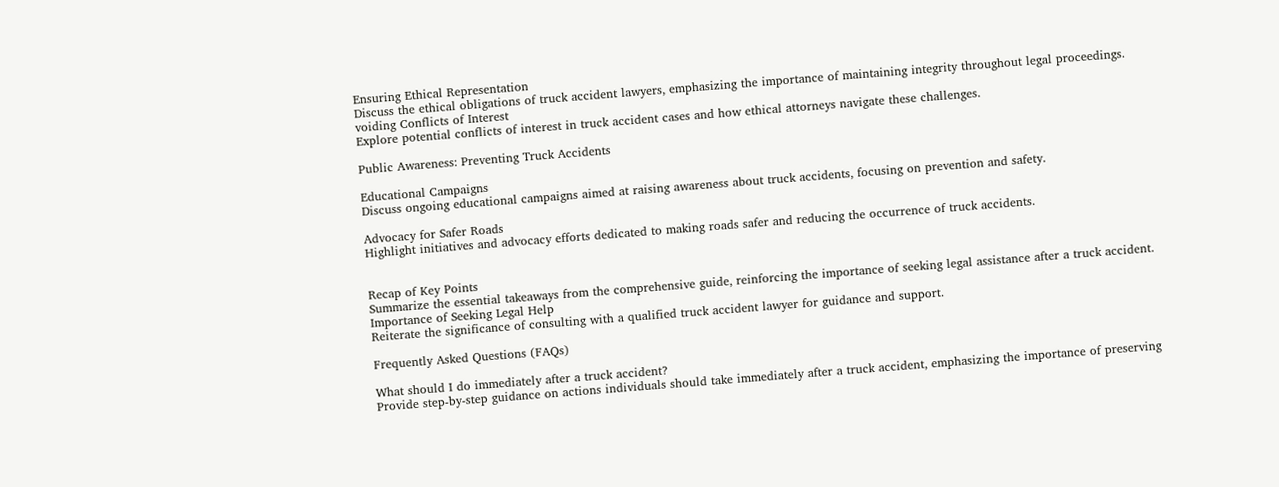Ensuring Ethical Representation
Discuss the ethical obligations of truck accident lawyers, emphasizing the importance of maintaining integrity throughout legal proceedings.
voiding Conflicts of Interest
Explore potential conflicts of interest in truck accident cases and how ethical attorneys navigate these challenges.

Public Awareness: Preventing Truck Accidents

Educational Campaigns
Discuss ongoing educational campaigns aimed at raising awareness about truck accidents, focusing on prevention and safety.

Advocacy for Safer Roads
Highlight initiatives and advocacy efforts dedicated to making roads safer and reducing the occurrence of truck accidents.


Recap of Key Points
Summarize the essential takeaways from the comprehensive guide, reinforcing the importance of seeking legal assistance after a truck accident.
Importance of Seeking Legal Help
Reiterate the significance of consulting with a qualified truck accident lawyer for guidance and support.

Frequently Asked Questions (FAQs)

What should I do immediately after a truck accident?
Provide step-by-step guidance on actions individuals should take immediately after a truck accident, emphasizing the importance of preserving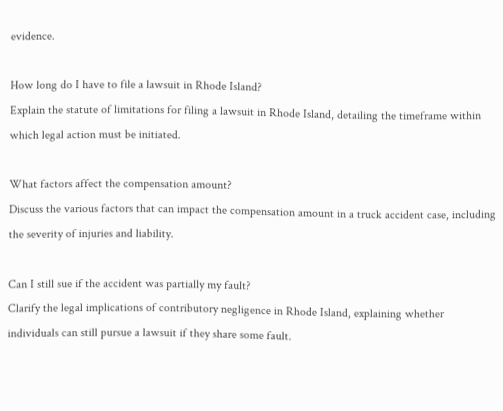evidence.

How long do I have to file a lawsuit in Rhode Island?
Explain the statute of limitations for filing a lawsuit in Rhode Island, detailing the timeframe within which legal action must be initiated.

What factors affect the compensation amount?
Discuss the various factors that can impact the compensation amount in a truck accident case, including the severity of injuries and liability.

Can I still sue if the accident was partially my fault?
Clarify the legal implications of contributory negligence in Rhode Island, explaining whether individuals can still pursue a lawsuit if they share some fault.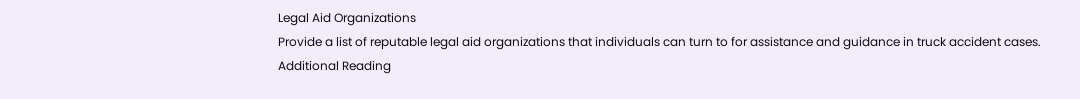Legal Aid Organizations
Provide a list of reputable legal aid organizations that individuals can turn to for assistance and guidance in truck accident cases.
Additional Reading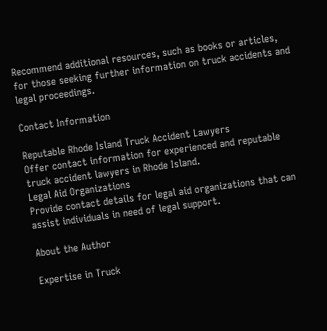Recommend additional resources, such as books or articles, for those seeking further information on truck accidents and legal proceedings.

Contact Information

Reputable Rhode Island Truck Accident Lawyers
Offer contact information for experienced and reputable truck accident lawyers in Rhode Island.
Legal Aid Organizations
Provide contact details for legal aid organizations that can assist individuals in need of legal support.

About the Author

Expertise in Truck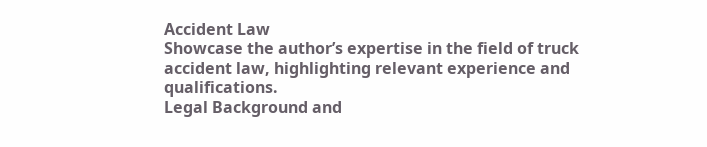Accident Law
Showcase the author’s expertise in the field of truck accident law, highlighting relevant experience and qualifications.
Legal Background and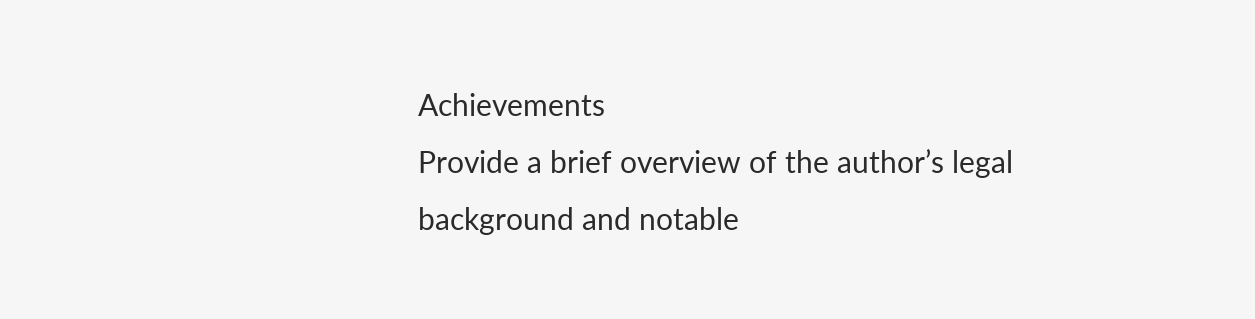Achievements
Provide a brief overview of the author’s legal background and notable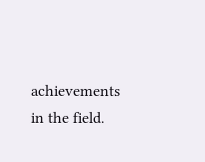achievements in the field.